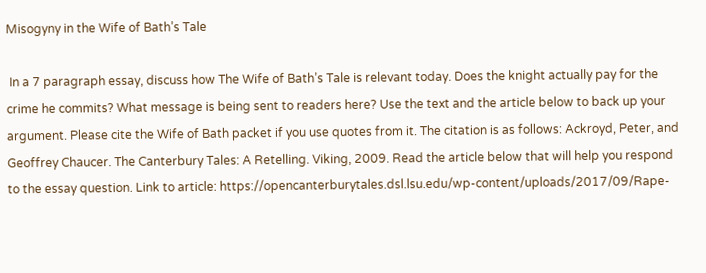Misogyny in the Wife of Bath’s Tale

 In a 7 paragraph essay, discuss how The Wife of Bath’s Tale is relevant today. Does the knight actually pay for the crime he commits? What message is being sent to readers here? Use the text and the article below to back up your argument. Please cite the Wife of Bath packet if you use quotes from it. The citation is as follows: Ackroyd, Peter, and Geoffrey Chaucer. The Canterbury Tales: A Retelling. Viking, 2009. Read the article below that will help you respond to the essay question. Link to article: https://opencanterburytales.dsl.lsu.edu/wp-content/uploads/2017/09/Rape-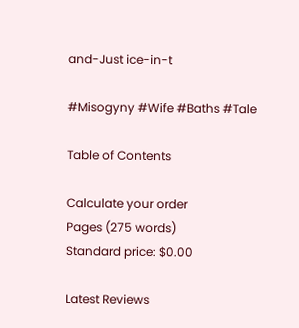and-Just ice-in-t

#Misogyny #Wife #Baths #Tale

Table of Contents

Calculate your order
Pages (275 words)
Standard price: $0.00

Latest Reviews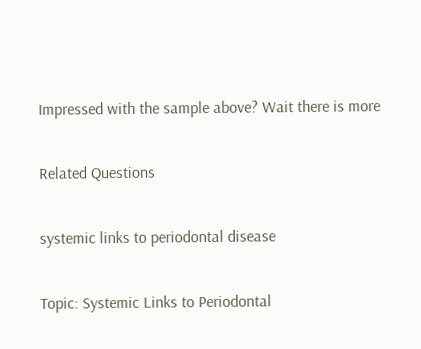Impressed with the sample above? Wait there is more

Related Questions

systemic links to periodontal disease

Topic: Systemic Links to Periodontal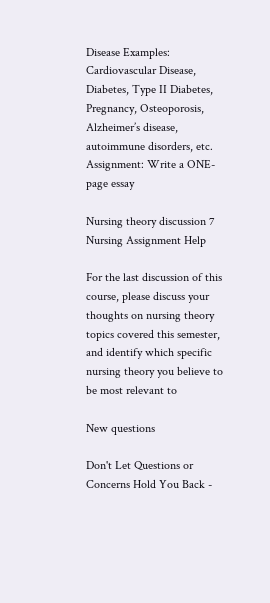Disease Examples: Cardiovascular Disease, Diabetes, Type II Diabetes, Pregnancy, Osteoporosis, Alzheimer’s disease, autoimmune disorders, etc. Assignment: Write a ONE-page essay

Nursing theory discussion 7 Nursing Assignment Help

For the last discussion of this course, please discuss your thoughts on nursing theory topics covered this semester, and identify which specific nursing theory you believe to be most relevant to

New questions

Don't Let Questions or Concerns Hold You Back -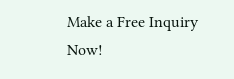Make a Free Inquiry Now!